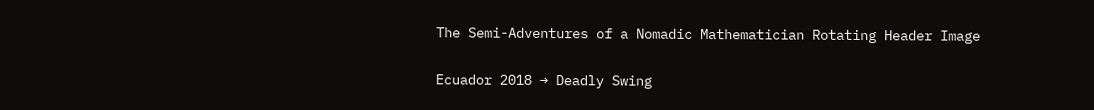The Semi-Adventures of a Nomadic Mathematician Rotating Header Image

Ecuador 2018 → Deadly Swing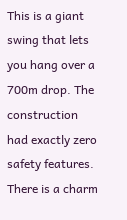This is a giant swing that lets you hang over a 700m drop. The construction had exactly zero safety features. There is a charm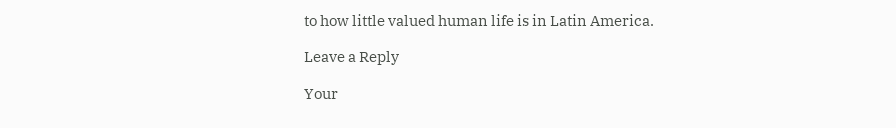to how little valued human life is in Latin America.

Leave a Reply

Your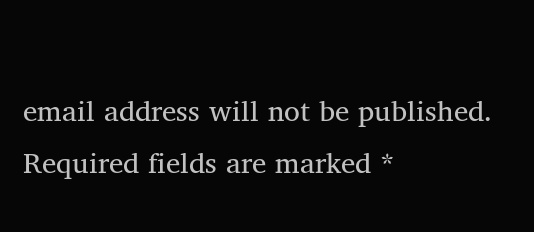email address will not be published. Required fields are marked *